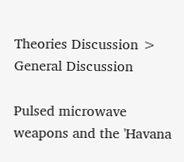Theories Discussion > General Discussion

Pulsed microwave weapons and the 'Havana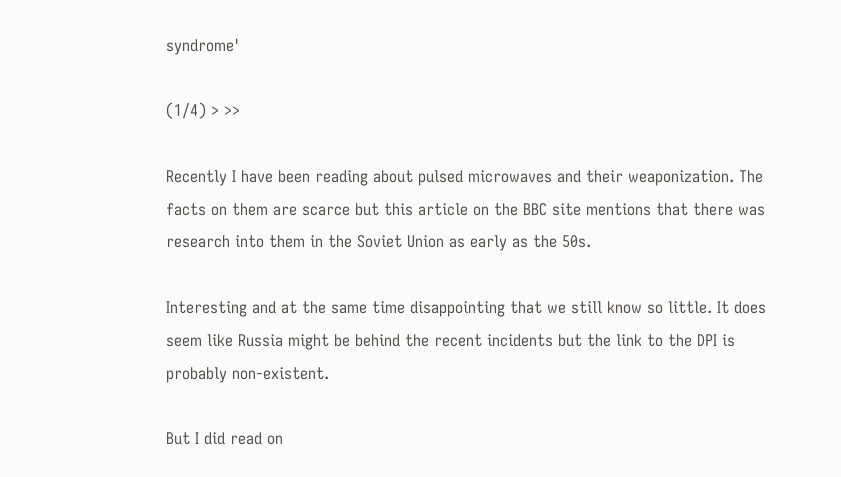syndrome'

(1/4) > >>

Recently I have been reading about pulsed microwaves and their weaponization. The facts on them are scarce but this article on the BBC site mentions that there was research into them in the Soviet Union as early as the 50s.

Interesting and at the same time disappointing that we still know so little. It does seem like Russia might be behind the recent incidents but the link to the DPI is probably non-existent.

But I did read on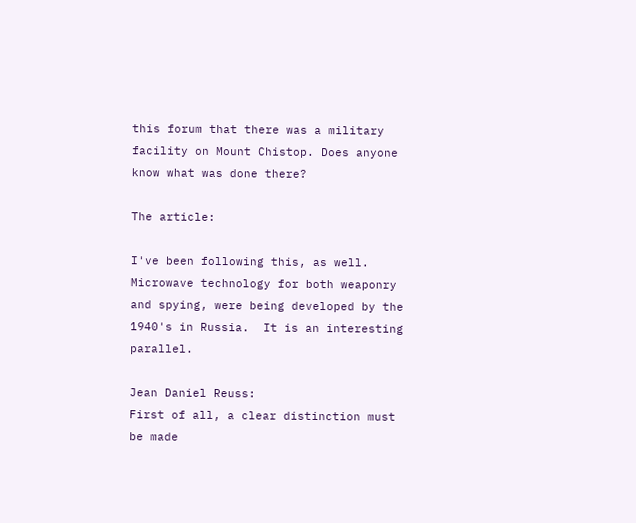this forum that there was a military facility on Mount Chistop. Does anyone know what was done there?

The article:

I've been following this, as well.  Microwave technology for both weaponry and spying, were being developed by the 1940's in Russia.  It is an interesting parallel.

Jean Daniel Reuss:
First of all, a clear distinction must be made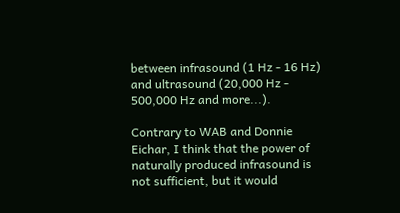between infrasound (1 Hz - 16 Hz) and ultrasound (20,000 Hz - 500,000 Hz and more...).

Contrary to WAB and Donnie Eichar, I think that the power of naturally produced infrasound is not sufficient, but it would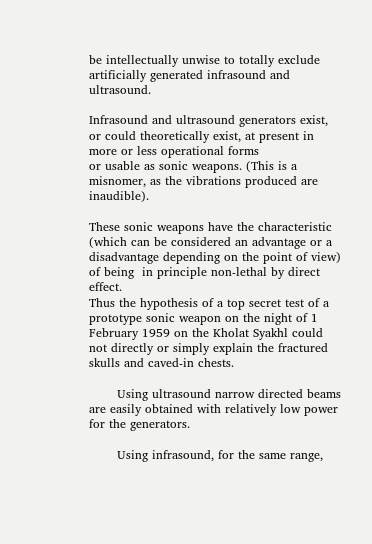be intellectually unwise to totally exclude artificially generated infrasound and ultrasound.

Infrasound and ultrasound generators exist, or could theoretically exist, at present in more or less operational forms
or usable as sonic weapons. (This is a misnomer, as the vibrations produced are inaudible).

These sonic weapons have the characteristic (which can be considered an advantage or a disadvantage depending on the point of view) of being  in principle non-lethal by direct effect.
Thus the hypothesis of a top secret test of a prototype sonic weapon on the night of 1 February 1959 on the Kholat Syakhl could not directly or simply explain the fractured skulls and caved-in chests.

       Using ultrasound narrow directed beams are easily obtained with relatively low power for the generators.

       Using infrasound, for the same range,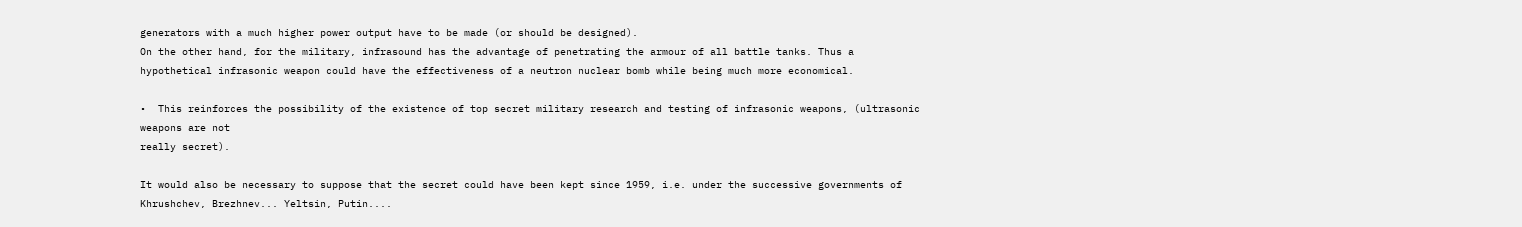generators with a much higher power output have to be made (or should be designed).
On the other hand, for the military, infrasound has the advantage of penetrating the armour of all battle tanks. Thus a hypothetical infrasonic weapon could have the effectiveness of a neutron nuclear bomb while being much more economical.

•  This reinforces the possibility of the existence of top secret military research and testing of infrasonic weapons, (ultrasonic weapons are not
really secret).

It would also be necessary to suppose that the secret could have been kept since 1959, i.e. under the successive governments of Khrushchev, Brezhnev... Yeltsin, Putin....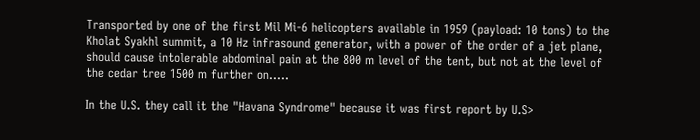Transported by one of the first Mil Mi-6 helicopters available in 1959 (payload: 10 tons) to the Kholat Syakhl summit, a 10 Hz infrasound generator, with a power of the order of a jet plane, should cause intolerable abdominal pain at the 800 m level of the tent, but not at the level of the cedar tree 1500 m further on.....

In the U.S. they call it the "Havana Syndrome" because it was first report by U.S>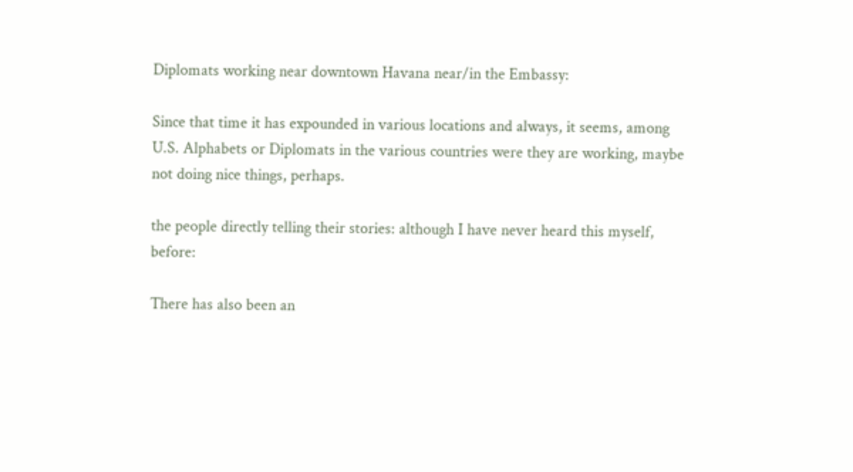Diplomats working near downtown Havana near/in the Embassy:

Since that time it has expounded in various locations and always, it seems, among U.S. Alphabets or Diplomats in the various countries were they are working, maybe not doing nice things, perhaps.

the people directly telling their stories: although I have never heard this myself, before:

There has also been an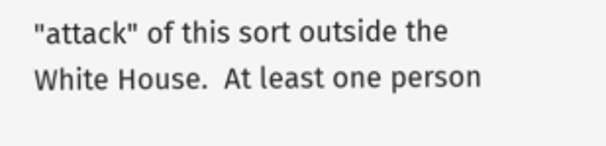"attack" of this sort outside the White House.  At least one person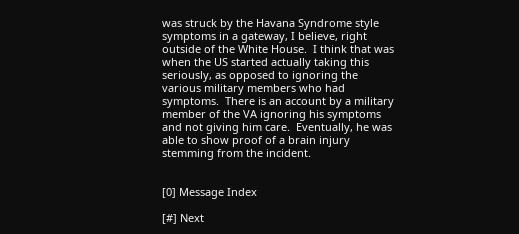was struck by the Havana Syndrome style symptoms in a gateway, I believe, right outside of the White House.  I think that was when the US started actually taking this seriously, as opposed to ignoring the various military members who had symptoms.  There is an account by a military member of the VA ignoring his symptoms and not giving him care.  Eventually, he was able to show proof of a brain injury stemming from the incident.


[0] Message Index

[#] Next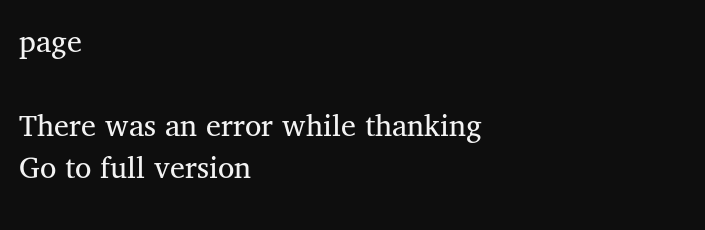page

There was an error while thanking
Go to full version